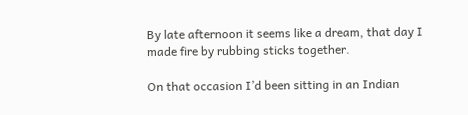By late afternoon it seems like a dream, that day I made fire by rubbing sticks together.

On that occasion I’d been sitting in an Indian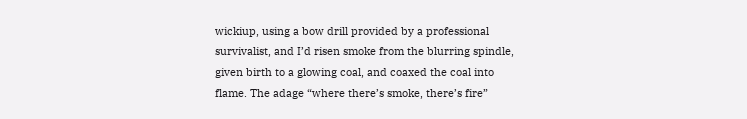wickiup, using a bow drill provided by a professional survivalist, and I’d risen smoke from the blurring spindle, given birth to a glowing coal, and coaxed the coal into flame. The adage “where there’s smoke, there’s fire”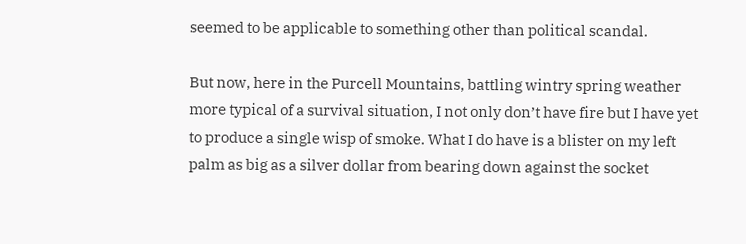seemed to be applicable to something other than political scandal.

But now, here in the Purcell Mountains, battling wintry spring weather more typical of a survival situation, I not only don’t have fire but I have yet to produce a single wisp of smoke. What I do have is a blister on my left palm as big as a silver dollar from bearing down against the socket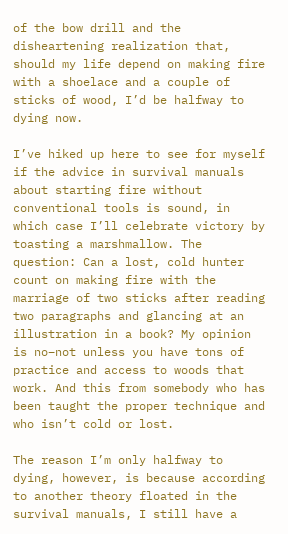of the bow drill and the disheartening realization that, should my life depend on making fire with a shoelace and a couple of sticks of wood, I’d be halfway to dying now.

I’ve hiked up here to see for myself if the advice in survival manuals about starting fire without conventional tools is sound, in which case I’ll celebrate victory by toasting a marshmallow. The question: Can a lost, cold hunter count on making fire with the marriage of two sticks after reading two paragraphs and glancing at an illustration in a book? My opinion is no–not unless you have tons of practice and access to woods that work. And this from somebody who has been taught the proper technique and who isn’t cold or lost.

The reason I’m only halfway to dying, however, is because according to another theory floated in the survival manuals, I still have a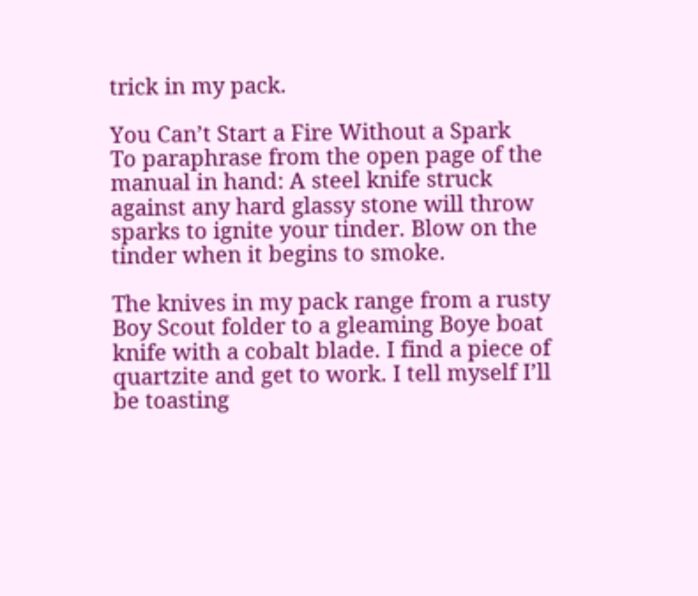trick in my pack.

You Can’t Start a Fire Without a Spark
To paraphrase from the open page of the manual in hand: A steel knife struck against any hard glassy stone will throw sparks to ignite your tinder. Blow on the tinder when it begins to smoke.

The knives in my pack range from a rusty Boy Scout folder to a gleaming Boye boat knife with a cobalt blade. I find a piece of quartzite and get to work. I tell myself I’ll be toasting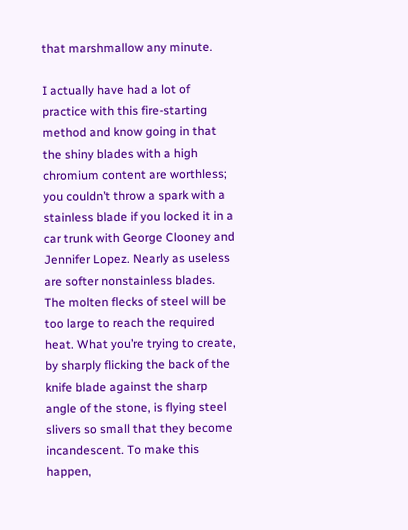that marshmallow any minute.

I actually have had a lot of practice with this fire-starting method and know going in that the shiny blades with a high chromium content are worthless; you couldn’t throw a spark with a stainless blade if you locked it in a car trunk with George Clooney and Jennifer Lopez. Nearly as useless are softer nonstainless blades. The molten flecks of steel will be too large to reach the required heat. What you’re trying to create, by sharply flicking the back of the knife blade against the sharp angle of the stone, is flying steel slivers so small that they become incandescent. To make this happen,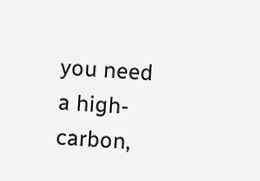you need a high-carbon,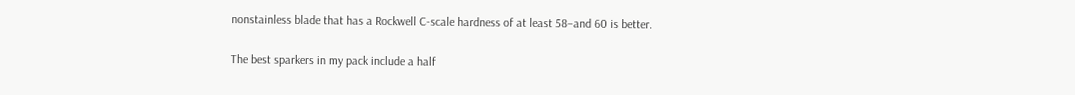nonstainless blade that has a Rockwell C-scale hardness of at least 58–and 60 is better.

The best sparkers in my pack include a half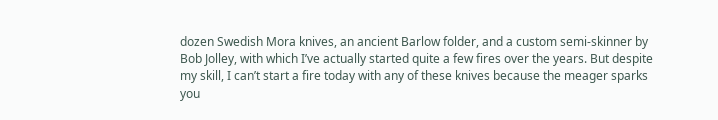dozen Swedish Mora knives, an ancient Barlow folder, and a custom semi-skinner by Bob Jolley, with which I’ve actually started quite a few fires over the years. But despite my skill, I can’t start a fire today with any of these knives because the meager sparks you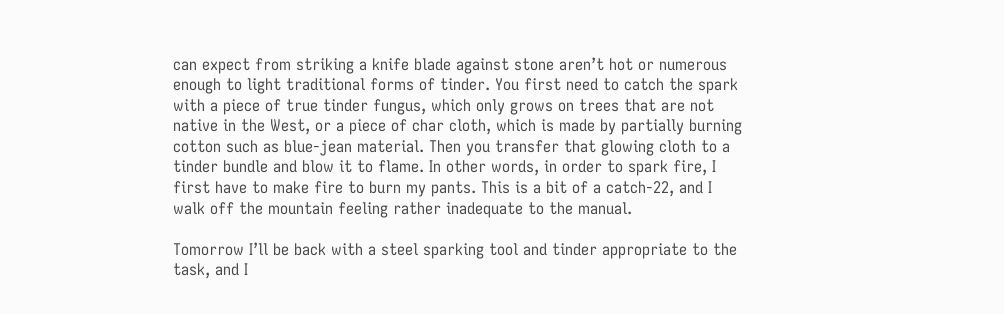can expect from striking a knife blade against stone aren’t hot or numerous enough to light traditional forms of tinder. You first need to catch the spark with a piece of true tinder fungus, which only grows on trees that are not native in the West, or a piece of char cloth, which is made by partially burning cotton such as blue-jean material. Then you transfer that glowing cloth to a tinder bundle and blow it to flame. In other words, in order to spark fire, I first have to make fire to burn my pants. This is a bit of a catch-22, and I walk off the mountain feeling rather inadequate to the manual.

Tomorrow I’ll be back with a steel sparking tool and tinder appropriate to the task, and I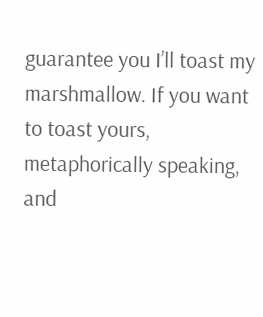guarantee you I’ll toast my marshmallow. If you want to toast yours, metaphorically speaking, and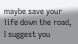maybe save your life down the road, I suggest you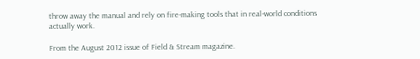throw away the manual and rely on fire-making tools that in real-world conditions actually work.

From the August 2012 issue of Field & Stream magazine.